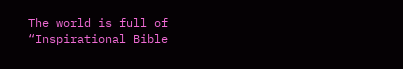The world is full of “Inspirational Bible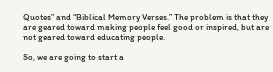Quotes” and “Biblical Memory Verses.” The problem is that they are geared toward making people feel good or inspired, but are not geared toward educating people.

So, we are going to start a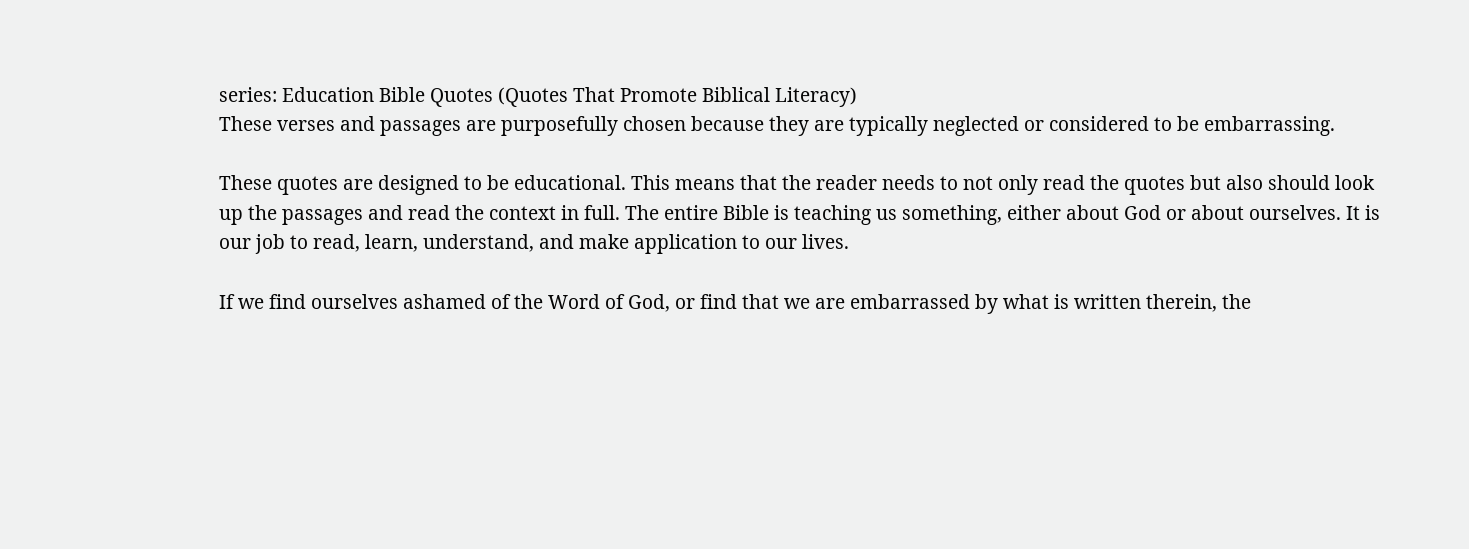series: Education Bible Quotes (Quotes That Promote Biblical Literacy)
These verses and passages are purposefully chosen because they are typically neglected or considered to be embarrassing.

These quotes are designed to be educational. This means that the reader needs to not only read the quotes but also should look up the passages and read the context in full. The entire Bible is teaching us something, either about God or about ourselves. It is our job to read, learn, understand, and make application to our lives.

If we find ourselves ashamed of the Word of God, or find that we are embarrassed by what is written therein, the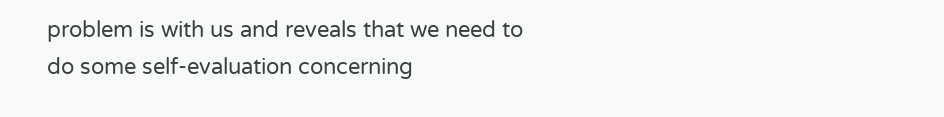problem is with us and reveals that we need to do some self-evaluation concerning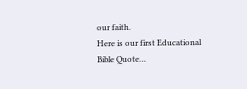our faith.
Here is our first Educational Bible Quote…